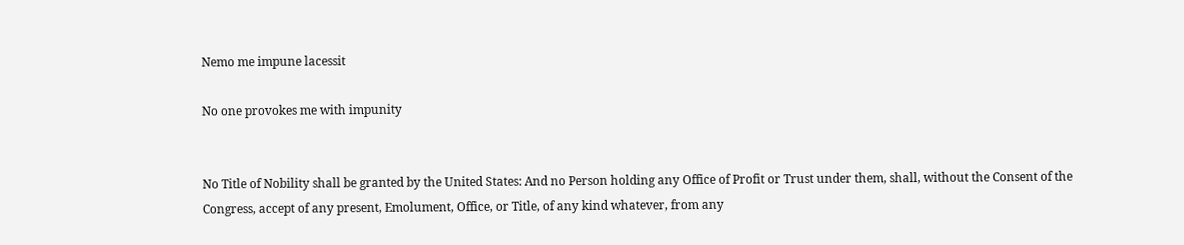Nemo me impune lacessit

No one provokes me with impunity


No Title of Nobility shall be granted by the United States: And no Person holding any Office of Profit or Trust under them, shall, without the Consent of the Congress, accept of any present, Emolument, Office, or Title, of any kind whatever, from any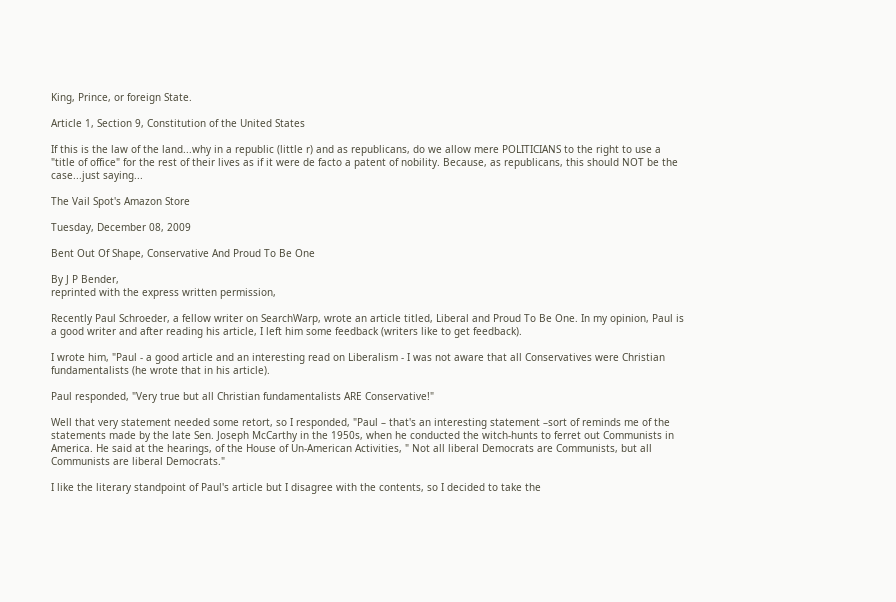King, Prince, or foreign State.

Article 1, Section 9, Constitution of the United States

If this is the law of the land...why in a republic (little r) and as republicans, do we allow mere POLITICIANS to the right to use a "title of office" for the rest of their lives as if it were de facto a patent of nobility. Because, as republicans, this should NOT be the case...just saying...

The Vail Spot's Amazon Store

Tuesday, December 08, 2009

Bent Out Of Shape, Conservative And Proud To Be One

By J P Bender,
reprinted with the express written permission,

Recently Paul Schroeder, a fellow writer on SearchWarp, wrote an article titled, Liberal and Proud To Be One. In my opinion, Paul is a good writer and after reading his article, I left him some feedback (writers like to get feedback).

I wrote him, "Paul - a good article and an interesting read on Liberalism - I was not aware that all Conservatives were Christian fundamentalists (he wrote that in his article).

Paul responded, "Very true but all Christian fundamentalists ARE Conservative!"

Well that very statement needed some retort, so I responded, "Paul – that's an interesting statement –sort of reminds me of the statements made by the late Sen. Joseph McCarthy in the 1950s, when he conducted the witch-hunts to ferret out Communists in America. He said at the hearings, of the House of Un-American Activities, " Not all liberal Democrats are Communists, but all Communists are liberal Democrats."

I like the literary standpoint of Paul's article but I disagree with the contents, so I decided to take the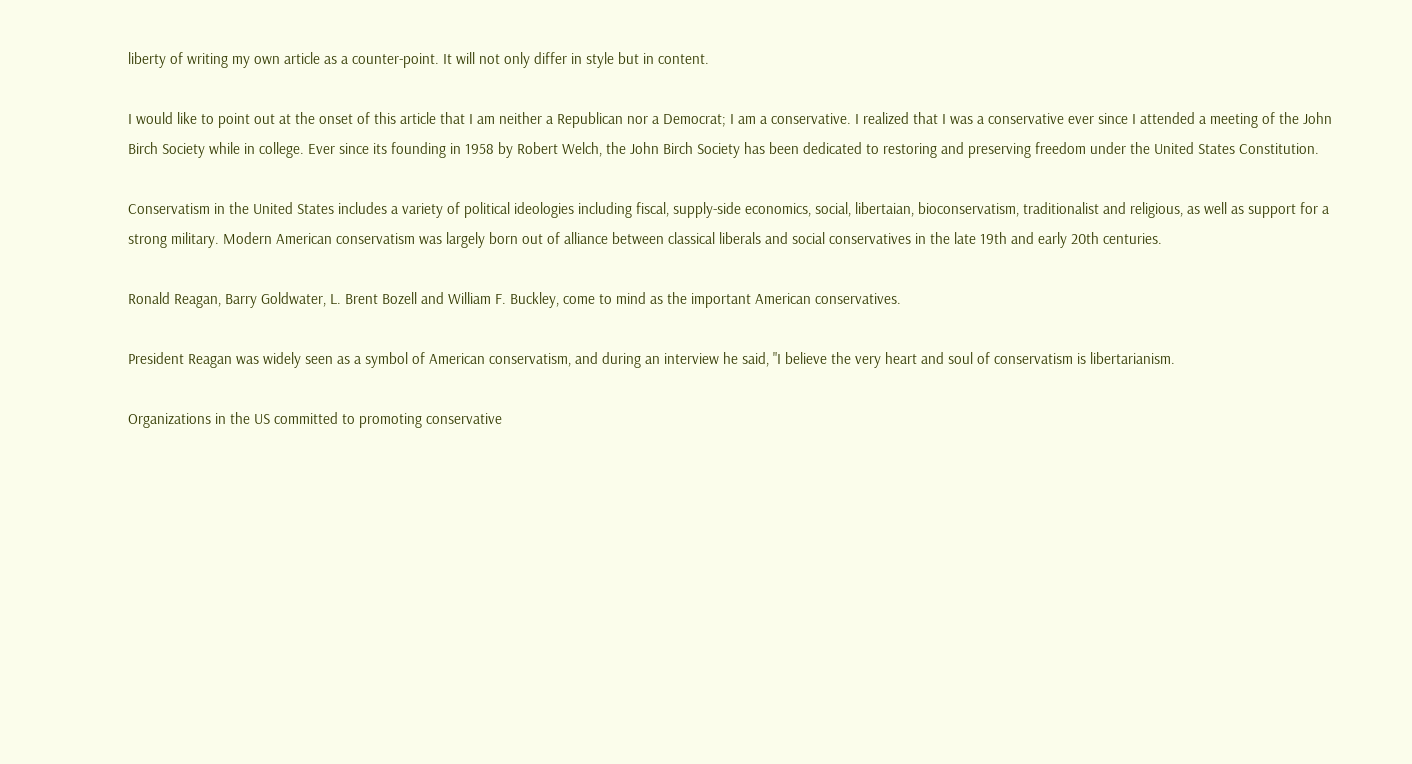liberty of writing my own article as a counter-point. It will not only differ in style but in content.

I would like to point out at the onset of this article that I am neither a Republican nor a Democrat; I am a conservative. I realized that I was a conservative ever since I attended a meeting of the John Birch Society while in college. Ever since its founding in 1958 by Robert Welch, the John Birch Society has been dedicated to restoring and preserving freedom under the United States Constitution.

Conservatism in the United States includes a variety of political ideologies including fiscal, supply-side economics, social, libertaian, bioconservatism, traditionalist and religious, as well as support for a strong military. Modern American conservatism was largely born out of alliance between classical liberals and social conservatives in the late 19th and early 20th centuries.

Ronald Reagan, Barry Goldwater, L. Brent Bozell and William F. Buckley, come to mind as the important American conservatives.

President Reagan was widely seen as a symbol of American conservatism, and during an interview he said, "I believe the very heart and soul of conservatism is libertarianism.

Organizations in the US committed to promoting conservative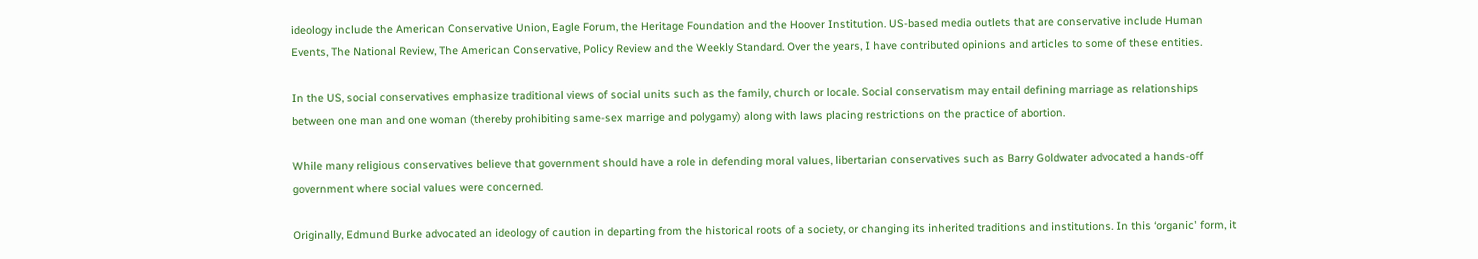ideology include the American Conservative Union, Eagle Forum, the Heritage Foundation and the Hoover Institution. US-based media outlets that are conservative include Human Events, The National Review, The American Conservative, Policy Review and the Weekly Standard. Over the years, I have contributed opinions and articles to some of these entities.

In the US, social conservatives emphasize traditional views of social units such as the family, church or locale. Social conservatism may entail defining marriage as relationships between one man and one woman (thereby prohibiting same-sex marrige and polygamy) along with laws placing restrictions on the practice of abortion.

While many religious conservatives believe that government should have a role in defending moral values, libertarian conservatives such as Barry Goldwater advocated a hands-off government where social values were concerned.

Originally, Edmund Burke advocated an ideology of caution in departing from the historical roots of a society, or changing its inherited traditions and institutions. In this ‘organic' form, it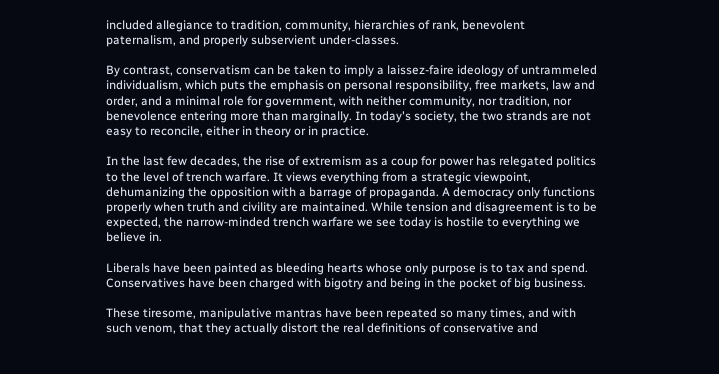included allegiance to tradition, community, hierarchies of rank, benevolent paternalism, and properly subservient under-classes.

By contrast, conservatism can be taken to imply a laissez-faire ideology of untrammeled individualism, which puts the emphasis on personal responsibility, free markets, law and order, and a minimal role for government, with neither community, nor tradition, nor benevolence entering more than marginally. In today's society, the two strands are not easy to reconcile, either in theory or in practice.

In the last few decades, the rise of extremism as a coup for power has relegated politics to the level of trench warfare. It views everything from a strategic viewpoint, dehumanizing the opposition with a barrage of propaganda. A democracy only functions properly when truth and civility are maintained. While tension and disagreement is to be expected, the narrow-minded trench warfare we see today is hostile to everything we believe in.

Liberals have been painted as bleeding hearts whose only purpose is to tax and spend. Conservatives have been charged with bigotry and being in the pocket of big business.

These tiresome, manipulative mantras have been repeated so many times, and with such venom, that they actually distort the real definitions of conservative and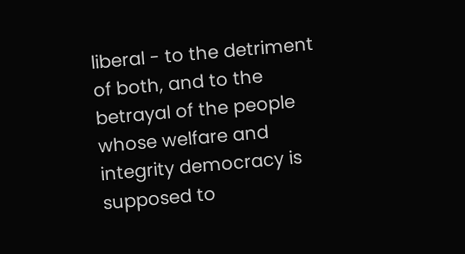liberal - to the detriment of both, and to the betrayal of the people whose welfare and integrity democracy is supposed to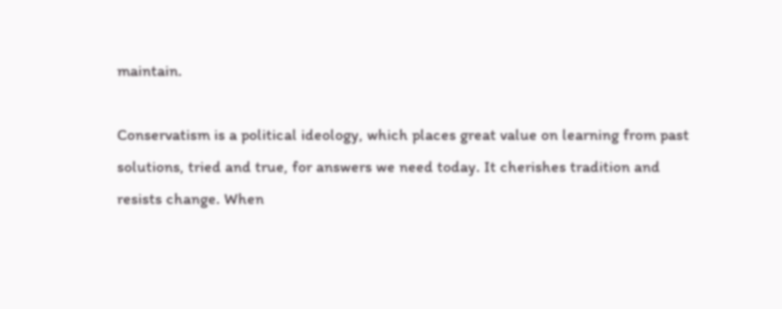maintain.

Conservatism is a political ideology, which places great value on learning from past solutions, tried and true, for answers we need today. It cherishes tradition and resists change. When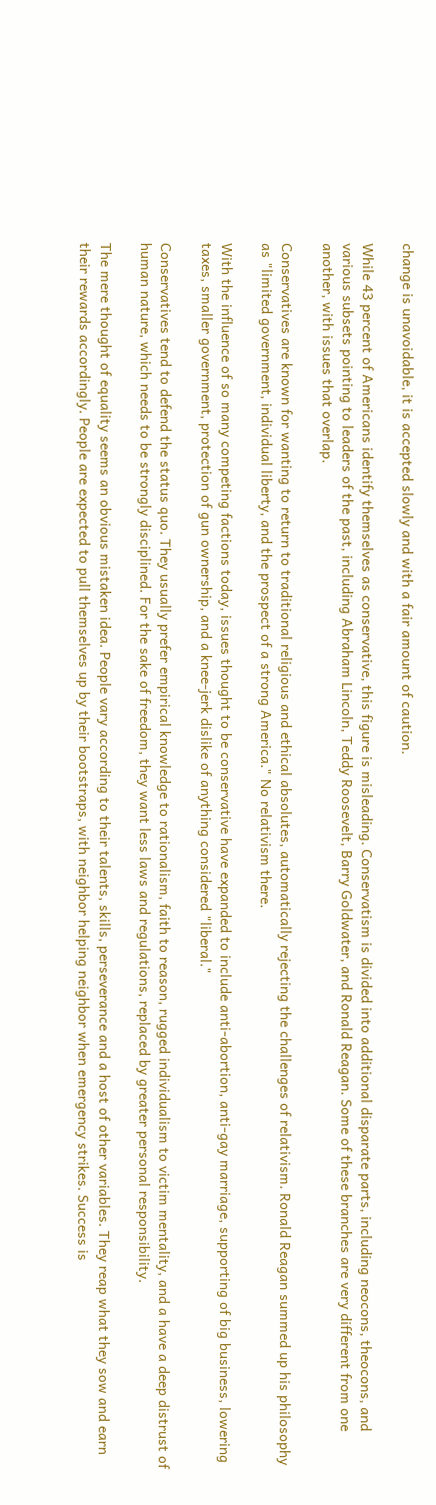change is unavoidable, it is accepted slowly and with a fair amount of caution.

While 43 percent of Americans identify themselves as conservative, this figure is misleading. Conservatism is divided into additional disparate parts, including neocons, theocons, and various subsets pointing to leaders of the past, including Abraham Lincoln, Teddy Roosevelt, Barry Goldwater, and Ronald Reagan. Some of these branches are very different from one another, with issues that overlap.

Conservatives are known for wanting to return to traditional religious and ethical absolutes, automatically rejecting the challenges of relativism. Ronald Reagan summed up his philosophy as "limited government, individual liberty, and the prospect of a strong America." No relativism there.

With the influence of so many competing factions today, issues thought to be conservative have expanded to include anti-abortion, anti-gay marriage, supporting of big business, lowering taxes, smaller government, protection of gun ownership, and a knee-jerk dislike of anything considered "liberal."

Conservatives tend to defend the status quo. They usually prefer empirical knowledge to rationalism, faith to reason, rugged individualism to victim mentality, and a have a deep distrust of human nature, which needs to be strongly disciplined. For the sake of freedom, they want less laws and regulations, replaced by greater personal responsibility.

The mere thought of equality seems an obvious mistaken idea. People vary according to their talents, skills, perseverance and a host of other variables. They reap what they sow and earn their rewards accordingly. People are expected to pull themselves up by their bootstraps, with neighbor helping neighbor when emergency strikes. Success is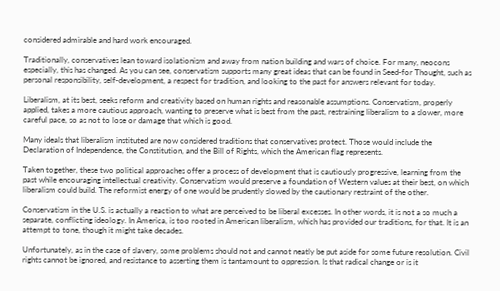considered admirable and hard work encouraged.

Traditionally, conservatives lean toward isolationism and away from nation building and wars of choice. For many, neocons especially, this has changed. As you can see, conservatism supports many great ideas that can be found in Seed-for Thought, such as personal responsibility, self-development, a respect for tradition, and looking to the past for answers relevant for today.

Liberalism, at its best, seeks reform and creativity based on human rights and reasonable assumptions. Conservatism, properly applied, takes a more cautious approach, wanting to preserve what is best from the past, restraining liberalism to a slower, more careful pace, so as not to lose or damage that which is good.

Many ideals that liberalism instituted are now considered traditions that conservatives protect. Those would include the Declaration of Independence, the Constitution, and the Bill of Rights, which the American flag represents.

Taken together, these two political approaches offer a process of development that is cautiously progressive, learning from the past while encouraging intellectual creativity. Conservatism would preserve a foundation of Western values at their best, on which liberalism could build. The reformist energy of one would be prudently slowed by the cautionary restraint of the other.

Conservatism in the U.S. is actually a reaction to what are perceived to be liberal excesses. In other words, it is not a so much a separate, conflicting ideology. In America, is too rooted in American liberalism, which has provided our traditions, for that. It is an attempt to tone, though it might take decades.

Unfortunately, as in the case of slavery, some problems should not and cannot neatly be put aside for some future resolution. Civil rights cannot be ignored, and resistance to asserting them is tantamount to oppression. Is that radical change or is it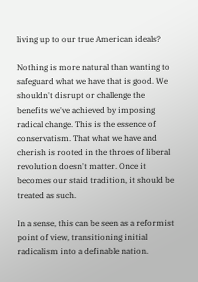living up to our true American ideals?

Nothing is more natural than wanting to safeguard what we have that is good. We shouldn't disrupt or challenge the benefits we've achieved by imposing radical change. This is the essence of conservatism. That what we have and cherish is rooted in the throes of liberal revolution doesn't matter. Once it becomes our staid tradition, it should be treated as such.

In a sense, this can be seen as a reformist point of view, transitioning initial radicalism into a definable nation.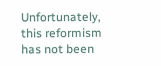Unfortunately, this reformism has not been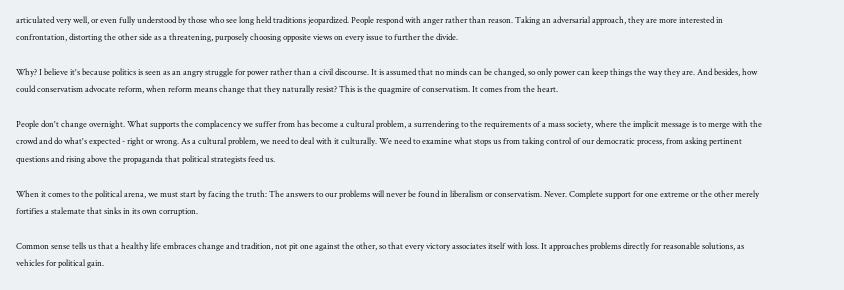articulated very well, or even fully understood by those who see long held traditions jeopardized. People respond with anger rather than reason. Taking an adversarial approach, they are more interested in confrontation, distorting the other side as a threatening, purposely choosing opposite views on every issue to further the divide.

Why? I believe it's because politics is seen as an angry struggle for power rather than a civil discourse. It is assumed that no minds can be changed, so only power can keep things the way they are. And besides, how could conservatism advocate reform, when reform means change that they naturally resist? This is the quagmire of conservatism. It comes from the heart.

People don't change overnight. What supports the complacency we suffer from has become a cultural problem, a surrendering to the requirements of a mass society, where the implicit message is to merge with the crowd and do what's expected - right or wrong. As a cultural problem, we need to deal with it culturally. We need to examine what stops us from taking control of our democratic process, from asking pertinent questions and rising above the propaganda that political strategists feed us.

When it comes to the political arena, we must start by facing the truth: The answers to our problems will never be found in liberalism or conservatism. Never. Complete support for one extreme or the other merely fortifies a stalemate that sinks in its own corruption.

Common sense tells us that a healthy life embraces change and tradition, not pit one against the other, so that every victory associates itself with loss. It approaches problems directly for reasonable solutions, as vehicles for political gain.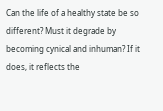Can the life of a healthy state be so different? Must it degrade by becoming cynical and inhuman? If it does, it reflects the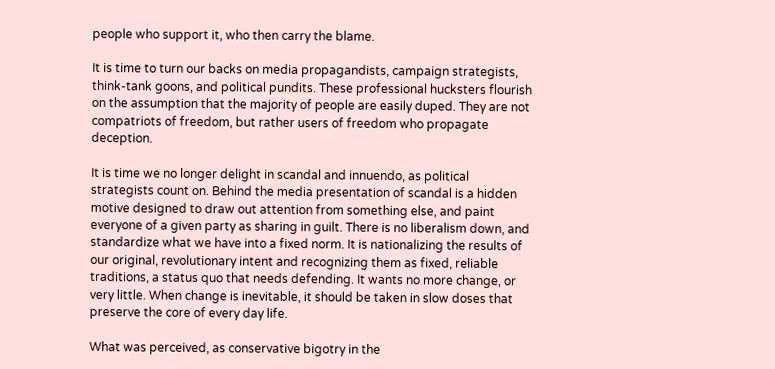people who support it, who then carry the blame.

It is time to turn our backs on media propagandists, campaign strategists, think-tank goons, and political pundits. These professional hucksters flourish on the assumption that the majority of people are easily duped. They are not compatriots of freedom, but rather users of freedom who propagate deception.

It is time we no longer delight in scandal and innuendo, as political strategists count on. Behind the media presentation of scandal is a hidden motive designed to draw out attention from something else, and paint everyone of a given party as sharing in guilt. There is no liberalism down, and standardize what we have into a fixed norm. It is nationalizing the results of our original, revolutionary intent and recognizing them as fixed, reliable traditions, a status quo that needs defending. It wants no more change, or very little. When change is inevitable, it should be taken in slow doses that preserve the core of every day life.

What was perceived, as conservative bigotry in the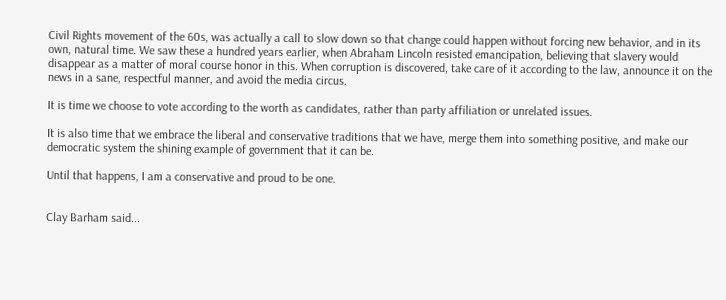Civil Rights movement of the 60s, was actually a call to slow down so that change could happen without forcing new behavior, and in its own, natural time. We saw these a hundred years earlier, when Abraham Lincoln resisted emancipation, believing that slavery would disappear as a matter of moral course honor in this. When corruption is discovered, take care of it according to the law, announce it on the news in a sane, respectful manner, and avoid the media circus.

It is time we choose to vote according to the worth as candidates, rather than party affiliation or unrelated issues.

It is also time that we embrace the liberal and conservative traditions that we have, merge them into something positive, and make our democratic system the shining example of government that it can be.

Until that happens, I am a conservative and proud to be one.


Clay Barham said...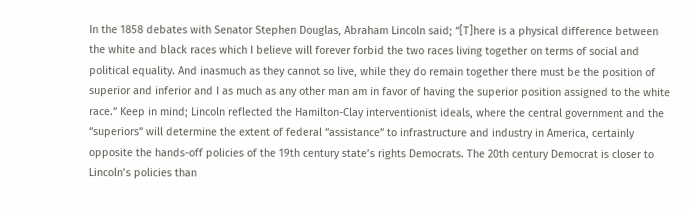In the 1858 debates with Senator Stephen Douglas, Abraham Lincoln said; “[T]here is a physical difference between the white and black races which I believe will forever forbid the two races living together on terms of social and political equality. And inasmuch as they cannot so live, while they do remain together there must be the position of superior and inferior and I as much as any other man am in favor of having the superior position assigned to the white race.” Keep in mind; Lincoln reflected the Hamilton-Clay interventionist ideals, where the central government and the “superiors” will determine the extent of federal “assistance” to infrastructure and industry in America, certainly opposite the hands-off policies of the 19th century state’s rights Democrats. The 20th century Democrat is closer to Lincoln’s policies than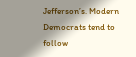Jefferson’s. Modern Democrats tend to follow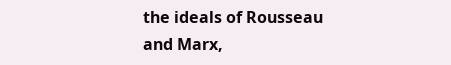the ideals of Rousseau and Marx,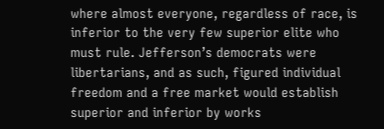where almost everyone, regardless of race, is inferior to the very few superior elite who must rule. Jefferson’s democrats were libertarians, and as such, figured individual freedom and a free market would establish superior and inferior by works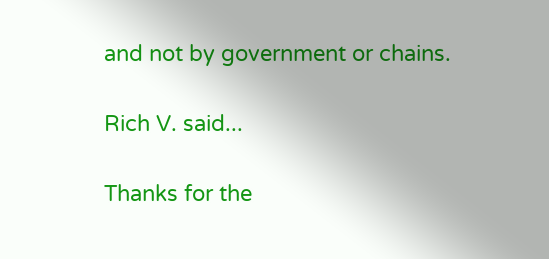and not by government or chains.

Rich V. said...

Thanks for the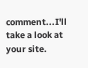comment...I'll take a look at your site.